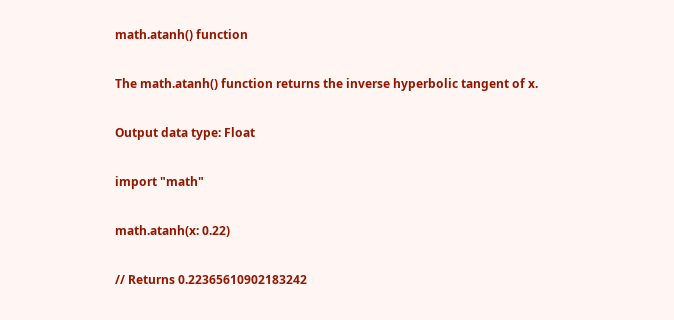math.atanh() function

The math.atanh() function returns the inverse hyperbolic tangent of x.

Output data type: Float

import "math"

math.atanh(x: 0.22)

// Returns 0.22365610902183242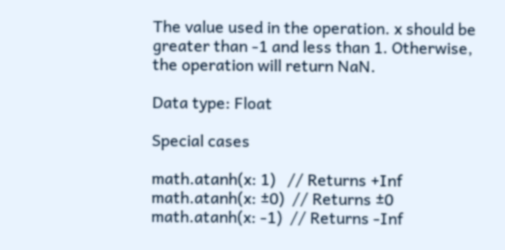The value used in the operation. x should be greater than -1 and less than 1. Otherwise, the operation will return NaN.

Data type: Float

Special cases

math.atanh(x: 1)   // Returns +Inf
math.atanh(x: ±0)  // Returns ±0
math.atanh(x: -1)  // Returns -Inf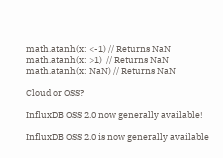math.atanh(x: <-1) // Returns NaN
math.atanh(x: >1)  // Returns NaN
math.atanh(x: NaN) // Returns NaN

Cloud or OSS?

InfluxDB OSS 2.0 now generally available!

InfluxDB OSS 2.0 is now generally available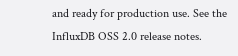and ready for production use. See the InfluxDB OSS 2.0 release notes.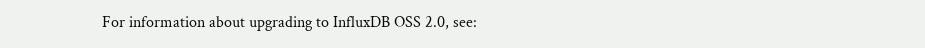For information about upgrading to InfluxDB OSS 2.0, see: